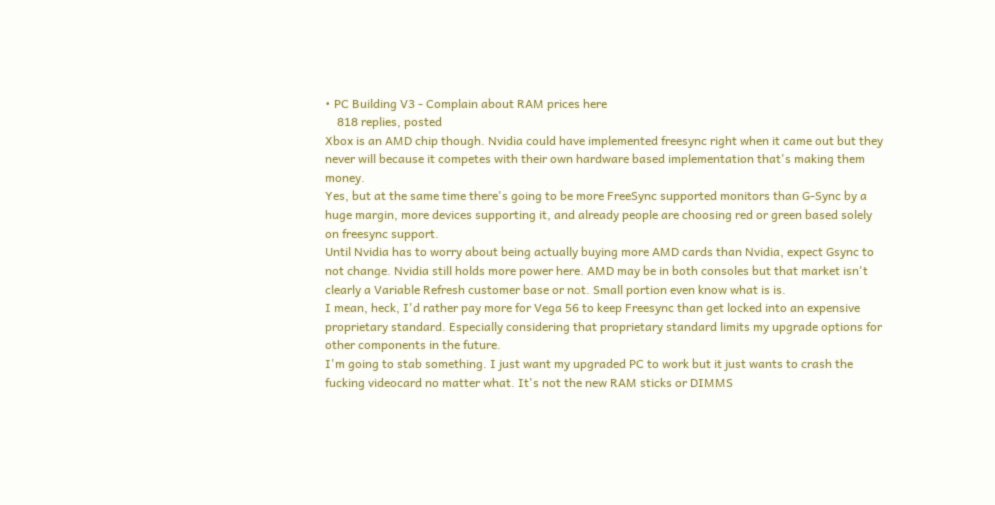• PC Building V3 - Complain about RAM prices here
    818 replies, posted
Xbox is an AMD chip though. Nvidia could have implemented freesync right when it came out but they never will because it competes with their own hardware based implementation that's making them money.
Yes, but at the same time there's going to be more FreeSync supported monitors than G-Sync by a huge margin, more devices supporting it, and already people are choosing red or green based solely on freesync support.
Until Nvidia has to worry about being actually buying more AMD cards than Nvidia, expect Gsync to not change. Nvidia still holds more power here. AMD may be in both consoles but that market isn't clearly a Variable Refresh customer base or not. Small portion even know what is is.
I mean, heck, I'd rather pay more for Vega 56 to keep Freesync than get locked into an expensive proprietary standard. Especially considering that proprietary standard limits my upgrade options for other components in the future.
I'm going to stab something. I just want my upgraded PC to work but it just wants to crash the fucking videocard no matter what. It's not the new RAM sticks or DIMMS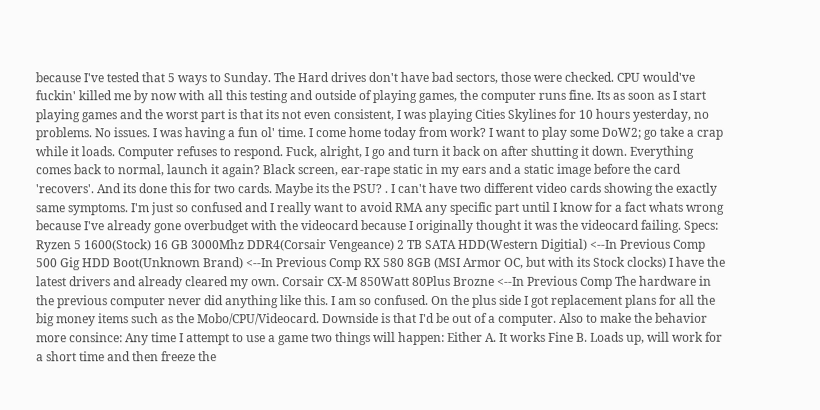because I've tested that 5 ways to Sunday. The Hard drives don't have bad sectors, those were checked. CPU would've fuckin' killed me by now with all this testing and outside of playing games, the computer runs fine. Its as soon as I start playing games and the worst part is that its not even consistent, I was playing Cities Skylines for 10 hours yesterday, no problems. No issues. I was having a fun ol' time. I come home today from work? I want to play some DoW2; go take a crap while it loads. Computer refuses to respond. Fuck, alright, I go and turn it back on after shutting it down. Everything comes back to normal, launch it again? Black screen, ear-rape static in my ears and a static image before the card 'recovers'. And its done this for two cards. Maybe its the PSU? . I can't have two different video cards showing the exactly same symptoms. I'm just so confused and I really want to avoid RMA any specific part until I know for a fact whats wrong because I've already gone overbudget with the videocard because I originally thought it was the videocard failing. Specs: Ryzen 5 1600(Stock) 16 GB 3000Mhz DDR4(Corsair Vengeance) 2 TB SATA HDD(Western Digitial) <--In Previous Comp 500 Gig HDD Boot(Unknown Brand) <--In Previous Comp RX 580 8GB (MSI Armor OC, but with its Stock clocks) I have the latest drivers and already cleared my own. Corsair CX-M 850Watt 80Plus Brozne <--In Previous Comp The hardware in the previous computer never did anything like this. I am so confused. On the plus side I got replacement plans for all the big money items such as the Mobo/CPU/Videocard. Downside is that I'd be out of a computer. Also to make the behavior more consince: Any time I attempt to use a game two things will happen: Either A. It works Fine B. Loads up, will work for a short time and then freeze the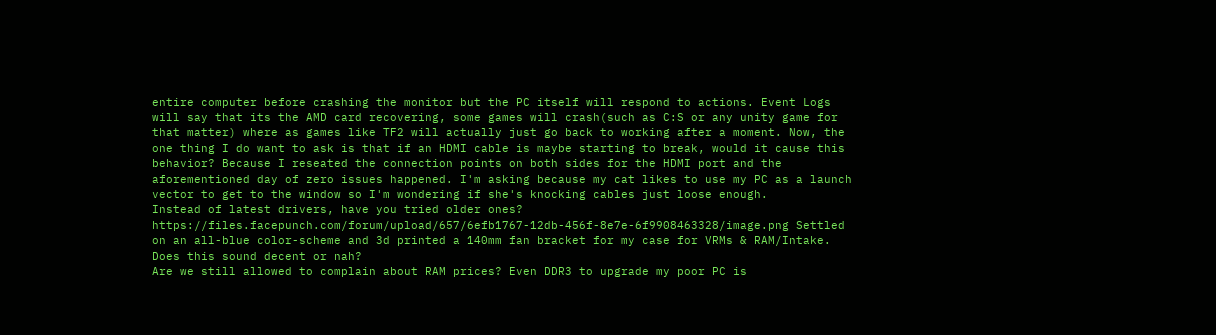entire computer before crashing the monitor but the PC itself will respond to actions. Event Logs will say that its the AMD card recovering, some games will crash(such as C:S or any unity game for that matter) where as games like TF2 will actually just go back to working after a moment. Now, the one thing I do want to ask is that if an HDMI cable is maybe starting to break, would it cause this behavior? Because I reseated the connection points on both sides for the HDMI port and the aforementioned day of zero issues happened. I'm asking because my cat likes to use my PC as a launch vector to get to the window so I'm wondering if she's knocking cables just loose enough.
Instead of latest drivers, have you tried older ones?
https://files.facepunch.com/forum/upload/657/6efb1767-12db-456f-8e7e-6f9908463328/image.png Settled on an all-blue color-scheme and 3d printed a 140mm fan bracket for my case for VRMs & RAM/Intake.
Does this sound decent or nah?
Are we still allowed to complain about RAM prices? Even DDR3 to upgrade my poor PC is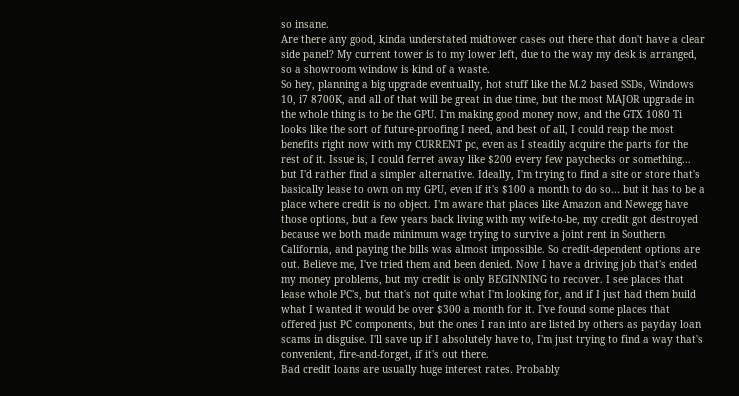so insane.
Are there any good, kinda understated midtower cases out there that don't have a clear side panel? My current tower is to my lower left, due to the way my desk is arranged, so a showroom window is kind of a waste.
So hey, planning a big upgrade eventually, hot stuff like the M.2 based SSDs, Windows 10, i7 8700K, and all of that will be great in due time, but the most MAJOR upgrade in the whole thing is to be the GPU. I'm making good money now, and the GTX 1080 Ti looks like the sort of future-proofing I need, and best of all, I could reap the most benefits right now with my CURRENT pc, even as I steadily acquire the parts for the rest of it. Issue is, I could ferret away like $200 every few paychecks or something... but I'd rather find a simpler alternative. Ideally, I'm trying to find a site or store that's basically lease to own on my GPU, even if it's $100 a month to do so... but it has to be a place where credit is no object. I'm aware that places like Amazon and Newegg have those options, but a few years back living with my wife-to-be, my credit got destroyed because we both made minimum wage trying to survive a joint rent in Southern California, and paying the bills was almost impossible. So credit-dependent options are out. Believe me, I've tried them and been denied. Now I have a driving job that's ended my money problems, but my credit is only BEGINNING to recover. I see places that lease whole PC's, but that's not quite what I'm looking for, and if I just had them build what I wanted it would be over $300 a month for it. I've found some places that offered just PC components, but the ones I ran into are listed by others as payday loan scams in disguise. I'll save up if I absolutely have to, I'm just trying to find a way that's convenient, fire-and-forget, if it's out there.
Bad credit loans are usually huge interest rates. Probably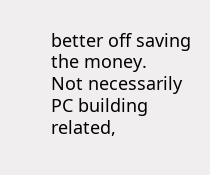better off saving the money.
Not necessarily PC building related,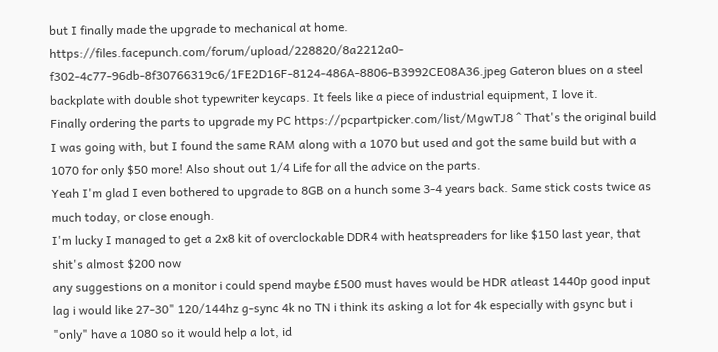but I finally made the upgrade to mechanical at home. https://files.facepunch.com/forum/upload/228820/8a2212a0-f302-4c77-96db-8f30766319c6/1FE2D16F-8124-486A-8806-B3992CE08A36.jpeg Gateron blues on a steel backplate with double shot typewriter keycaps. It feels like a piece of industrial equipment, I love it.
Finally ordering the parts to upgrade my PC https://pcpartpicker.com/list/MgwTJ8 ^ That's the original build I was going with, but I found the same RAM along with a 1070 but used and got the same build but with a 1070 for only $50 more! Also shout out 1/4 Life for all the advice on the parts.
Yeah I'm glad I even bothered to upgrade to 8GB on a hunch some 3-4 years back. Same stick costs twice as much today, or close enough.
I'm lucky I managed to get a 2x8 kit of overclockable DDR4 with heatspreaders for like $150 last year, that shit's almost $200 now
any suggestions on a monitor i could spend maybe £500 must haves would be HDR atleast 1440p good input lag i would like 27-30" 120/144hz g-sync 4k no TN i think its asking a lot for 4k especially with gsync but i "only" have a 1080 so it would help a lot, id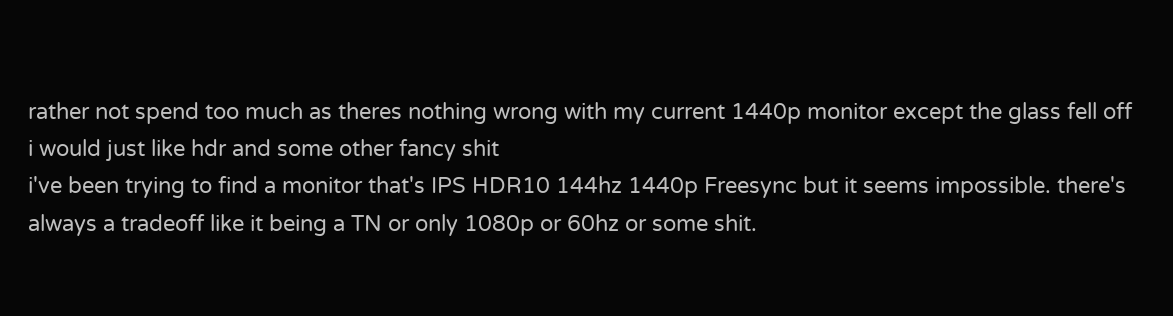rather not spend too much as theres nothing wrong with my current 1440p monitor except the glass fell off i would just like hdr and some other fancy shit
i've been trying to find a monitor that's IPS HDR10 144hz 1440p Freesync but it seems impossible. there's always a tradeoff like it being a TN or only 1080p or 60hz or some shit.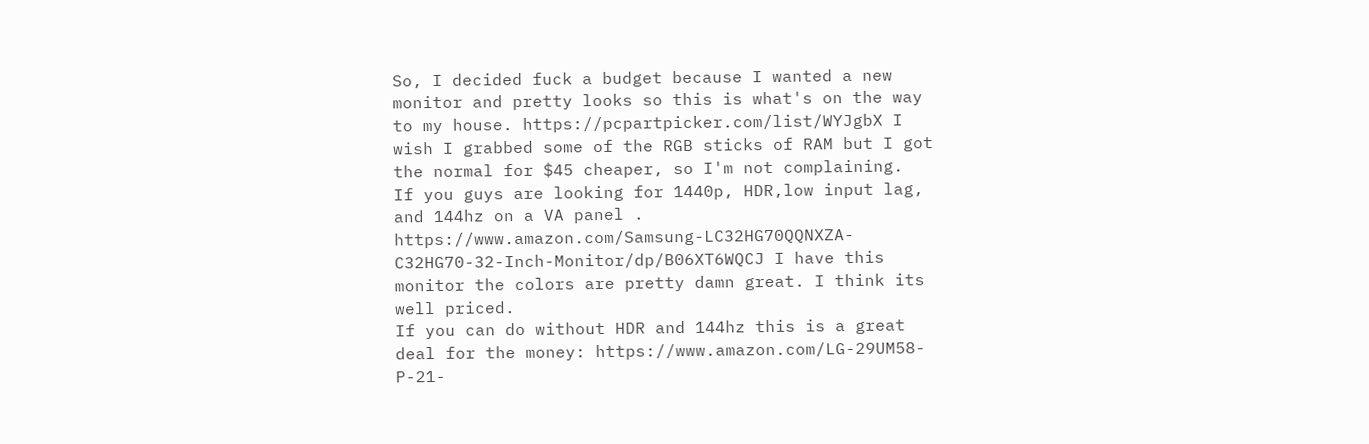So, I decided fuck a budget because I wanted a new monitor and pretty looks so this is what's on the way to my house. https://pcpartpicker.com/list/WYJgbX I wish I grabbed some of the RGB sticks of RAM but I got the normal for $45 cheaper, so I'm not complaining.
If you guys are looking for 1440p, HDR,low input lag, and 144hz on a VA panel . https://www.amazon.com/Samsung-LC32HG70QQNXZA-C32HG70-32-Inch-Monitor/dp/B06XT6WQCJ I have this monitor the colors are pretty damn great. I think its well priced.
If you can do without HDR and 144hz this is a great deal for the money: https://www.amazon.com/LG-29UM58-P-21-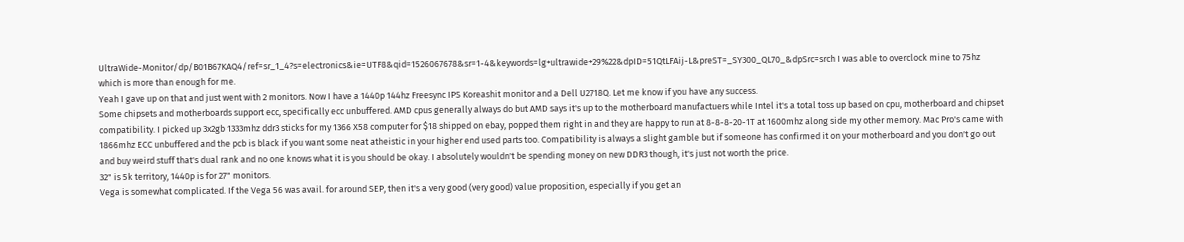UltraWide-Monitor/dp/B01B67KAQ4/ref=sr_1_4?s=electronics&ie=UTF8&qid=1526067678&sr=1-4&keywords=lg+ultrawide+29%22&dpID=51QtLFAij-L&preST=_SY300_QL70_&dpSrc=srch I was able to overclock mine to 75hz which is more than enough for me.
Yeah I gave up on that and just went with 2 monitors. Now I have a 1440p 144hz Freesync IPS Koreashit monitor and a Dell U2718Q. Let me know if you have any success.
Some chipsets and motherboards support ecc, specifically ecc unbuffered. AMD cpus generally always do but AMD says it's up to the motherboard manufactuers while Intel it's a total toss up based on cpu, motherboard and chipset compatibility. I picked up 3x2gb 1333mhz ddr3 sticks for my 1366 X58 computer for $18 shipped on ebay, popped them right in and they are happy to run at 8-8-8-20-1T at 1600mhz along side my other memory. Mac Pro's came with 1866mhz ECC unbuffered and the pcb is black if you want some neat atheistic in your higher end used parts too. Compatibility is always a slight gamble but if someone has confirmed it on your motherboard and you don't go out and buy weird stuff that's dual rank and no one knows what it is you should be okay. I absolutely wouldn't be spending money on new DDR3 though, it's just not worth the price.
32" is 5k territory, 1440p is for 27" monitors.
Vega is somewhat complicated. If the Vega 56 was avail. for around SEP, then it's a very good (very good) value proposition, especially if you get an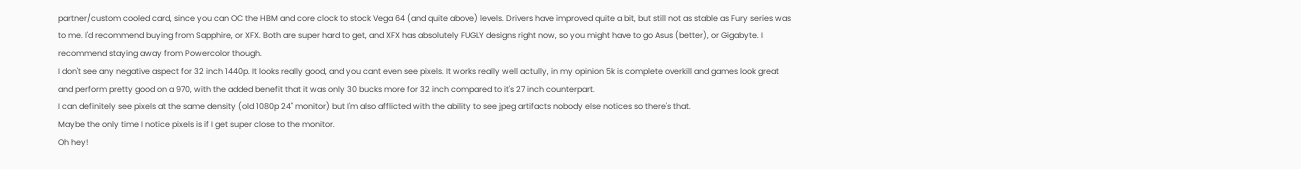partner/custom cooled card, since you can OC the HBM and core clock to stock Vega 64 (and quite above) levels. Drivers have improved quite a bit, but still not as stable as Fury series was to me. I'd recommend buying from Sapphire, or XFX. Both are super hard to get, and XFX has absolutely FUGLY designs right now, so you might have to go Asus (better), or Gigabyte. I recommend staying away from Powercolor though.
I don't see any negative aspect for 32 inch 1440p. It looks really good, and you cant even see pixels. It works really well actully, in my opinion 5k is complete overkill and games look great and perform pretty good on a 970, with the added benefit that it was only 30 bucks more for 32 inch compared to it's 27 inch counterpart.
I can definitely see pixels at the same density (old 1080p 24" monitor) but I'm also afflicted with the ability to see jpeg artifacts nobody else notices so there's that.
Maybe the only time I notice pixels is if I get super close to the monitor.
Oh hey!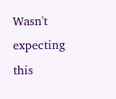Wasn't expecting this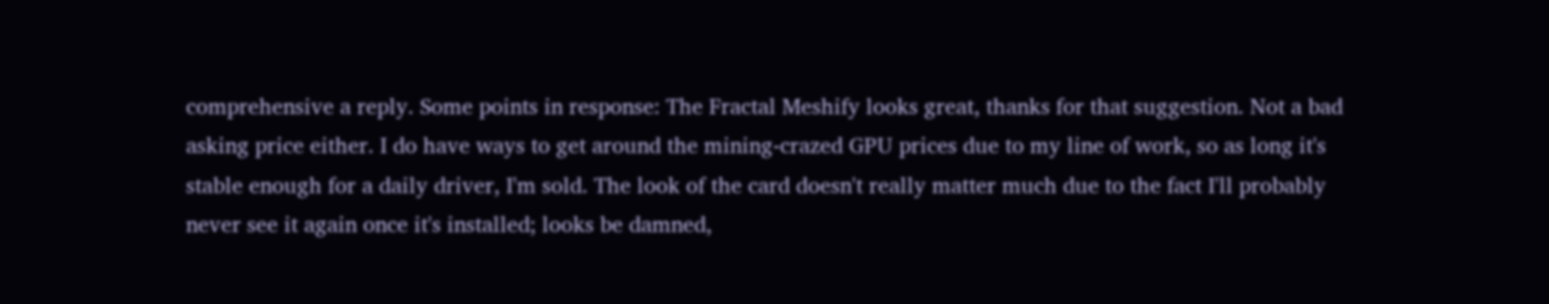comprehensive a reply. Some points in response: The Fractal Meshify looks great, thanks for that suggestion. Not a bad asking price either. I do have ways to get around the mining-crazed GPU prices due to my line of work, so as long it's stable enough for a daily driver, I'm sold. The look of the card doesn't really matter much due to the fact I'll probably never see it again once it's installed; looks be damned,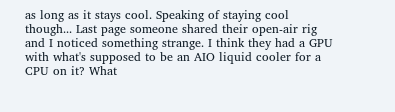as long as it stays cool. Speaking of staying cool though... Last page someone shared their open-air rig and I noticed something strange. I think they had a GPU with what's supposed to be an AIO liquid cooler for a CPU on it? What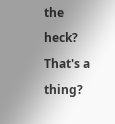the heck? That's a thing?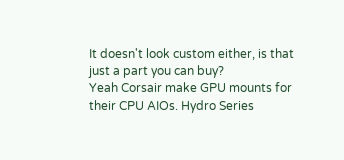It doesn't look custom either, is that just a part you can buy?
Yeah Corsair make GPU mounts for their CPU AIOs. Hydro Series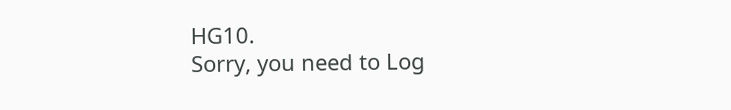HG10.
Sorry, you need to Log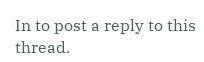In to post a reply to this thread.